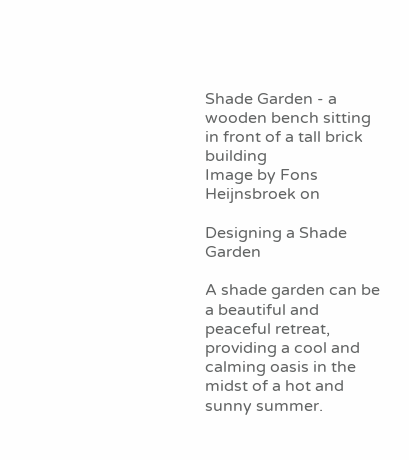Shade Garden - a wooden bench sitting in front of a tall brick building
Image by Fons Heijnsbroek on

Designing a Shade Garden

A shade garden can be a beautiful and peaceful retreat, providing a cool and calming oasis in the midst of a hot and sunny summer.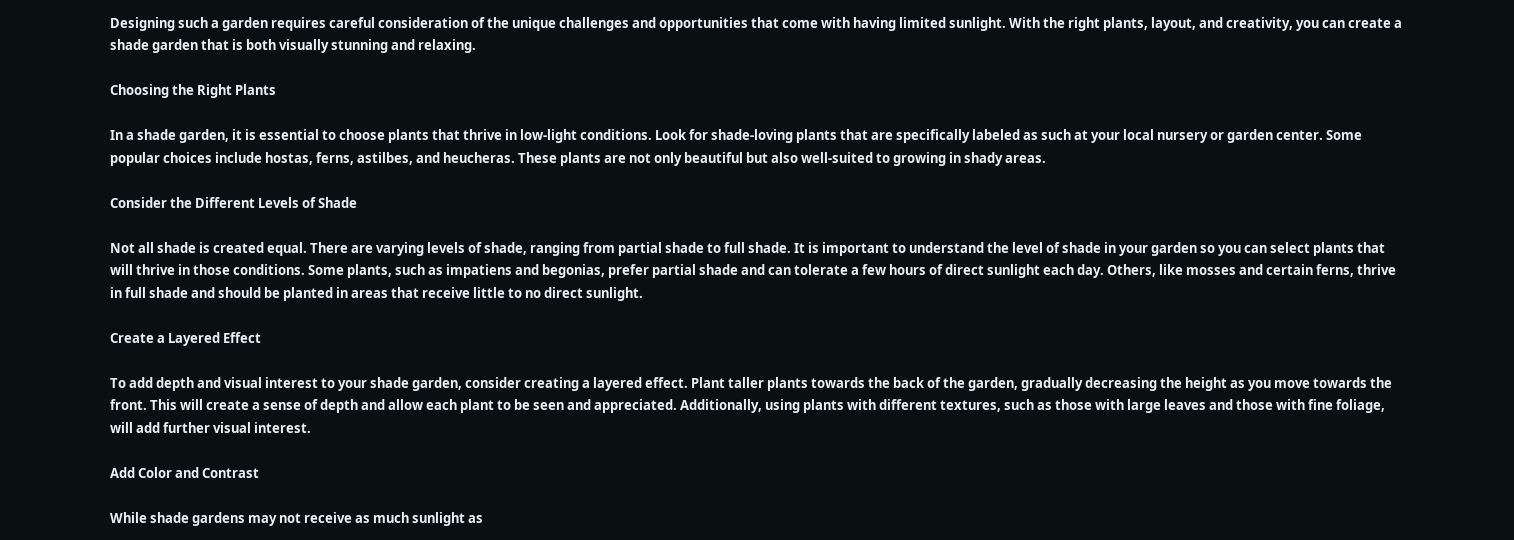Designing such a garden requires careful consideration of the unique challenges and opportunities that come with having limited sunlight. With the right plants, layout, and creativity, you can create a shade garden that is both visually stunning and relaxing.

Choosing the Right Plants

In a shade garden, it is essential to choose plants that thrive in low-light conditions. Look for shade-loving plants that are specifically labeled as such at your local nursery or garden center. Some popular choices include hostas, ferns, astilbes, and heucheras. These plants are not only beautiful but also well-suited to growing in shady areas.

Consider the Different Levels of Shade

Not all shade is created equal. There are varying levels of shade, ranging from partial shade to full shade. It is important to understand the level of shade in your garden so you can select plants that will thrive in those conditions. Some plants, such as impatiens and begonias, prefer partial shade and can tolerate a few hours of direct sunlight each day. Others, like mosses and certain ferns, thrive in full shade and should be planted in areas that receive little to no direct sunlight.

Create a Layered Effect

To add depth and visual interest to your shade garden, consider creating a layered effect. Plant taller plants towards the back of the garden, gradually decreasing the height as you move towards the front. This will create a sense of depth and allow each plant to be seen and appreciated. Additionally, using plants with different textures, such as those with large leaves and those with fine foliage, will add further visual interest.

Add Color and Contrast

While shade gardens may not receive as much sunlight as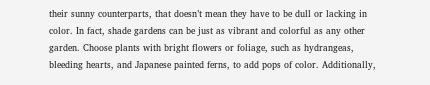their sunny counterparts, that doesn’t mean they have to be dull or lacking in color. In fact, shade gardens can be just as vibrant and colorful as any other garden. Choose plants with bright flowers or foliage, such as hydrangeas, bleeding hearts, and Japanese painted ferns, to add pops of color. Additionally,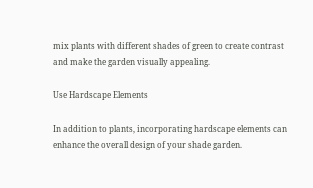mix plants with different shades of green to create contrast and make the garden visually appealing.

Use Hardscape Elements

In addition to plants, incorporating hardscape elements can enhance the overall design of your shade garden.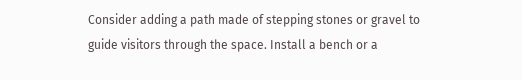Consider adding a path made of stepping stones or gravel to guide visitors through the space. Install a bench or a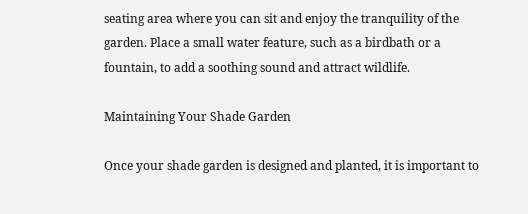seating area where you can sit and enjoy the tranquility of the garden. Place a small water feature, such as a birdbath or a fountain, to add a soothing sound and attract wildlife.

Maintaining Your Shade Garden

Once your shade garden is designed and planted, it is important to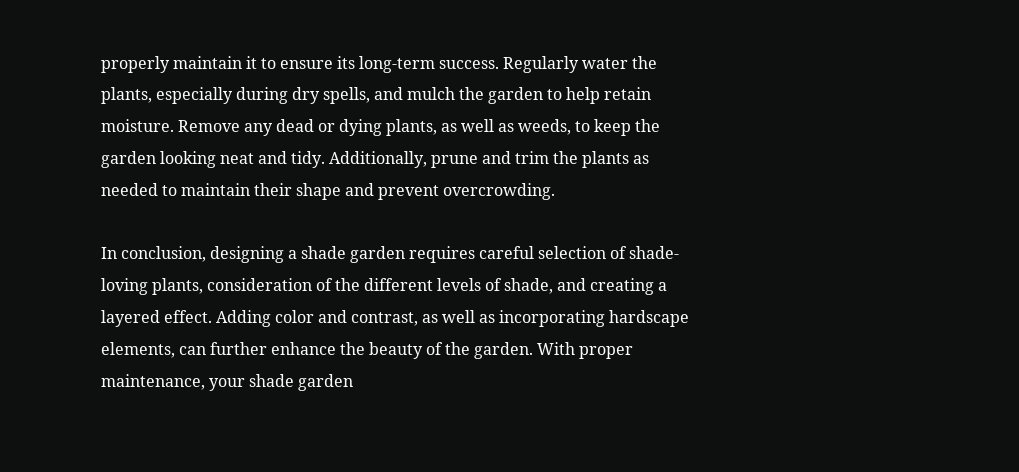properly maintain it to ensure its long-term success. Regularly water the plants, especially during dry spells, and mulch the garden to help retain moisture. Remove any dead or dying plants, as well as weeds, to keep the garden looking neat and tidy. Additionally, prune and trim the plants as needed to maintain their shape and prevent overcrowding.

In conclusion, designing a shade garden requires careful selection of shade-loving plants, consideration of the different levels of shade, and creating a layered effect. Adding color and contrast, as well as incorporating hardscape elements, can further enhance the beauty of the garden. With proper maintenance, your shade garden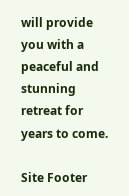will provide you with a peaceful and stunning retreat for years to come.

Site Footer